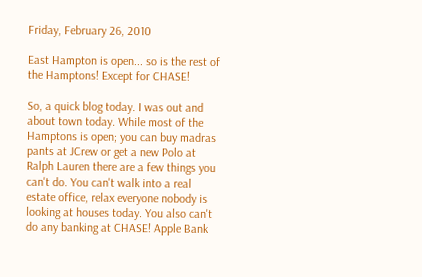Friday, February 26, 2010

East Hampton is open... so is the rest of the Hamptons! Except for CHASE!

So, a quick blog today. I was out and about town today. While most of the Hamptons is open; you can buy madras pants at JCrew or get a new Polo at Ralph Lauren there are a few things you can't do. You can't walk into a real estate office, relax everyone nobody is looking at houses today. You also can't do any banking at CHASE! Apple Bank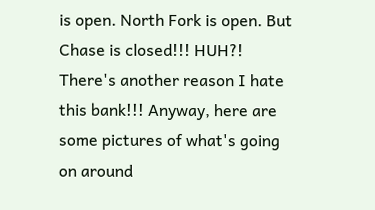is open. North Fork is open. But Chase is closed!!! HUH?! There's another reason I hate this bank!!! Anyway, here are some pictures of what's going on around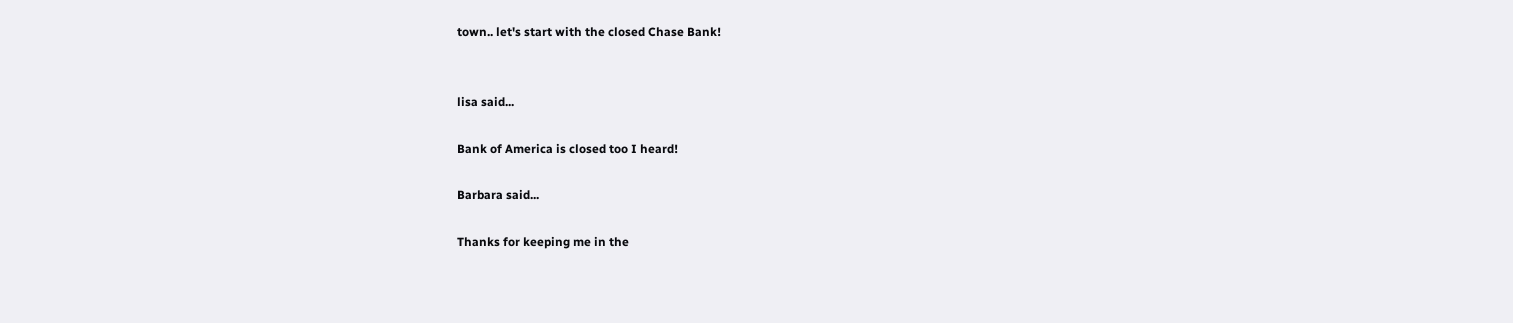town.. let's start with the closed Chase Bank!


lisa said...

Bank of America is closed too I heard!

Barbara said...

Thanks for keeping me in the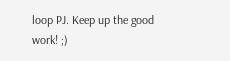loop PJ. Keep up the good work! ;)